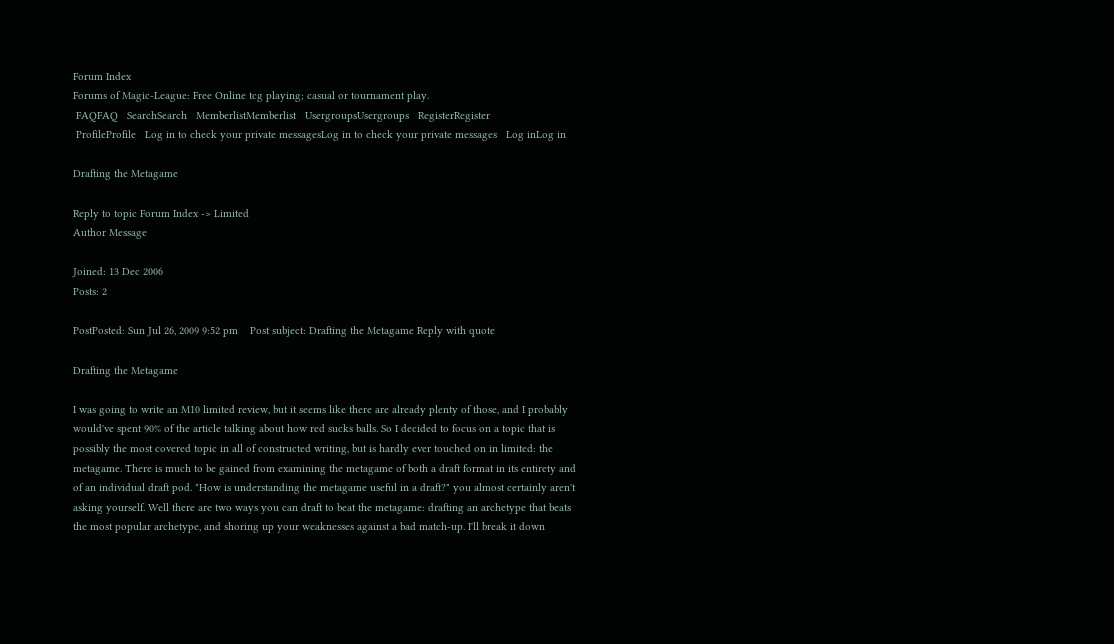Forum Index
Forums of Magic-League: Free Online tcg playing; casual or tournament play.
 FAQFAQ   SearchSearch   MemberlistMemberlist   UsergroupsUsergroups   RegisterRegister
 ProfileProfile   Log in to check your private messagesLog in to check your private messages   Log inLog in

Drafting the Metagame

Reply to topic Forum Index -> Limited
Author Message

Joined: 13 Dec 2006
Posts: 2

PostPosted: Sun Jul 26, 2009 9:52 pm    Post subject: Drafting the Metagame Reply with quote

Drafting the Metagame

I was going to write an M10 limited review, but it seems like there are already plenty of those, and I probably would've spent 90% of the article talking about how red sucks balls. So I decided to focus on a topic that is possibly the most covered topic in all of constructed writing, but is hardly ever touched on in limited: the metagame. There is much to be gained from examining the metagame of both a draft format in its entirety and of an individual draft pod. "How is understanding the metagame useful in a draft?" you almost certainly aren't asking yourself. Well there are two ways you can draft to beat the metagame: drafting an archetype that beats the most popular archetype, and shoring up your weaknesses against a bad match-up. I'll break it down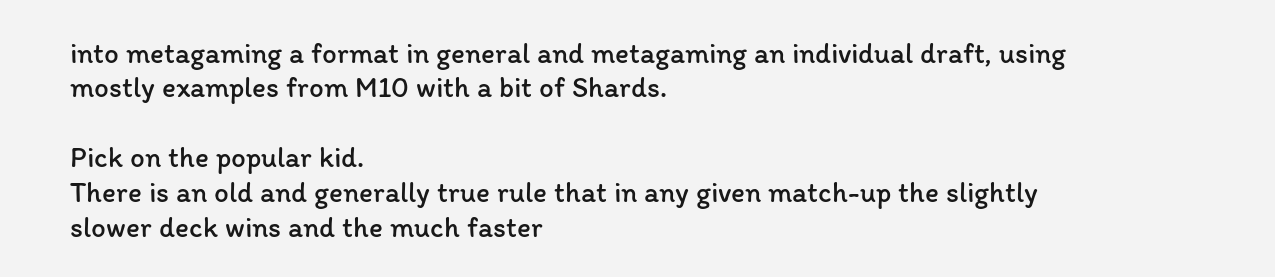into metagaming a format in general and metagaming an individual draft, using mostly examples from M10 with a bit of Shards.

Pick on the popular kid.
There is an old and generally true rule that in any given match-up the slightly slower deck wins and the much faster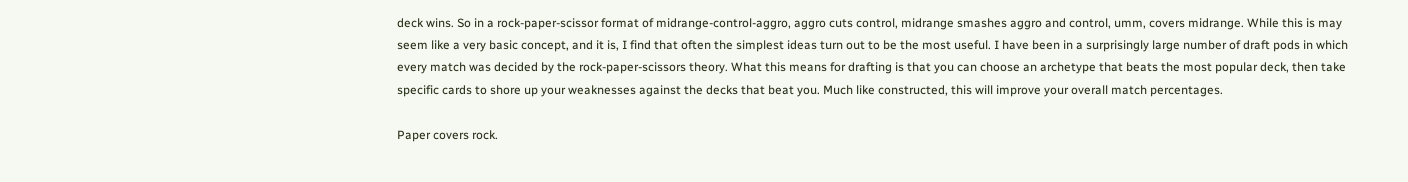deck wins. So in a rock-paper-scissor format of midrange-control-aggro, aggro cuts control, midrange smashes aggro and control, umm, covers midrange. While this is may seem like a very basic concept, and it is, I find that often the simplest ideas turn out to be the most useful. I have been in a surprisingly large number of draft pods in which every match was decided by the rock-paper-scissors theory. What this means for drafting is that you can choose an archetype that beats the most popular deck, then take specific cards to shore up your weaknesses against the decks that beat you. Much like constructed, this will improve your overall match percentages.

Paper covers rock.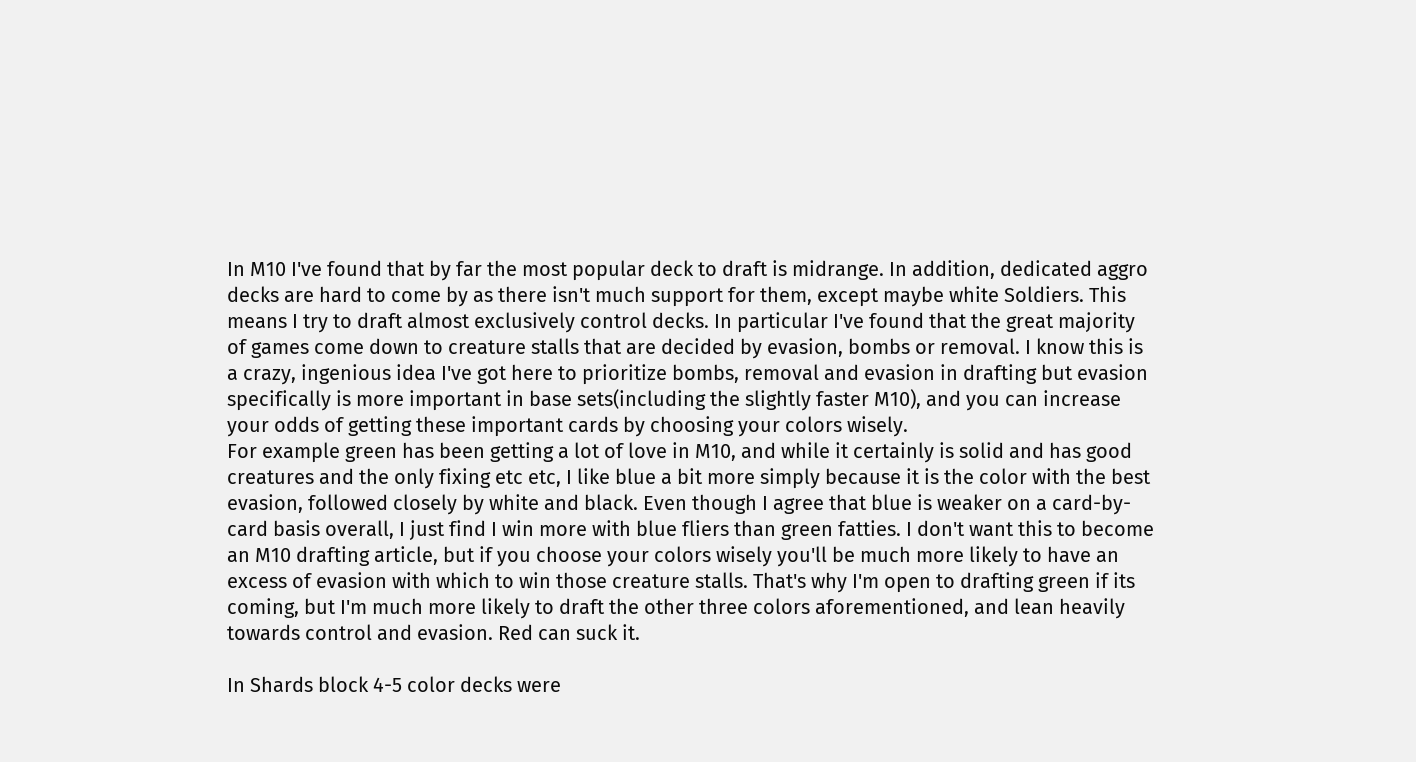In M10 I've found that by far the most popular deck to draft is midrange. In addition, dedicated aggro decks are hard to come by as there isn't much support for them, except maybe white Soldiers. This means I try to draft almost exclusively control decks. In particular I've found that the great majority of games come down to creature stalls that are decided by evasion, bombs or removal. I know this is a crazy, ingenious idea I've got here to prioritize bombs, removal and evasion in drafting but evasion specifically is more important in base sets(including the slightly faster M10), and you can increase your odds of getting these important cards by choosing your colors wisely.
For example green has been getting a lot of love in M10, and while it certainly is solid and has good creatures and the only fixing etc etc, I like blue a bit more simply because it is the color with the best evasion, followed closely by white and black. Even though I agree that blue is weaker on a card-by-card basis overall, I just find I win more with blue fliers than green fatties. I don't want this to become an M10 drafting article, but if you choose your colors wisely you'll be much more likely to have an excess of evasion with which to win those creature stalls. That's why I'm open to drafting green if its coming, but I'm much more likely to draft the other three colors aforementioned, and lean heavily towards control and evasion. Red can suck it.

In Shards block 4-5 color decks were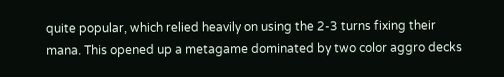quite popular, which relied heavily on using the 2-3 turns fixing their mana. This opened up a metagame dominated by two color aggro decks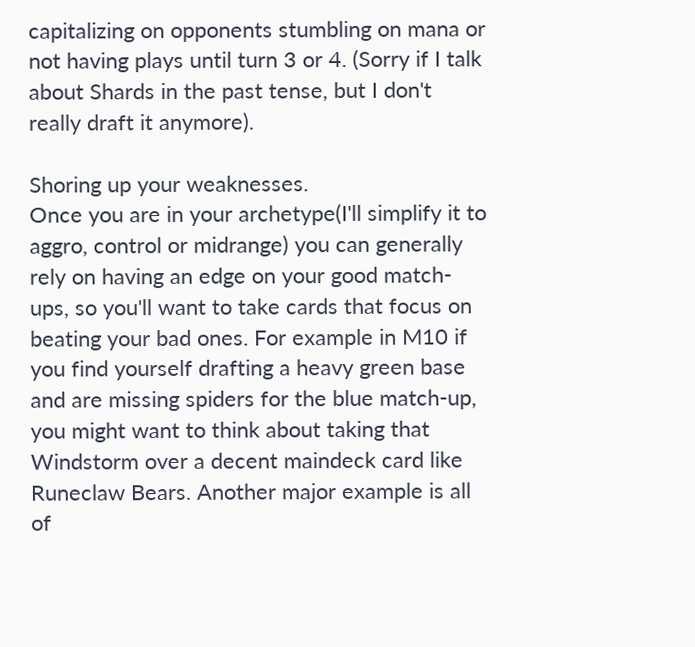capitalizing on opponents stumbling on mana or not having plays until turn 3 or 4. (Sorry if I talk about Shards in the past tense, but I don't really draft it anymore).

Shoring up your weaknesses.
Once you are in your archetype(I'll simplify it to aggro, control or midrange) you can generally rely on having an edge on your good match-ups, so you'll want to take cards that focus on beating your bad ones. For example in M10 if you find yourself drafting a heavy green base and are missing spiders for the blue match-up, you might want to think about taking that Windstorm over a decent maindeck card like Runeclaw Bears. Another major example is all of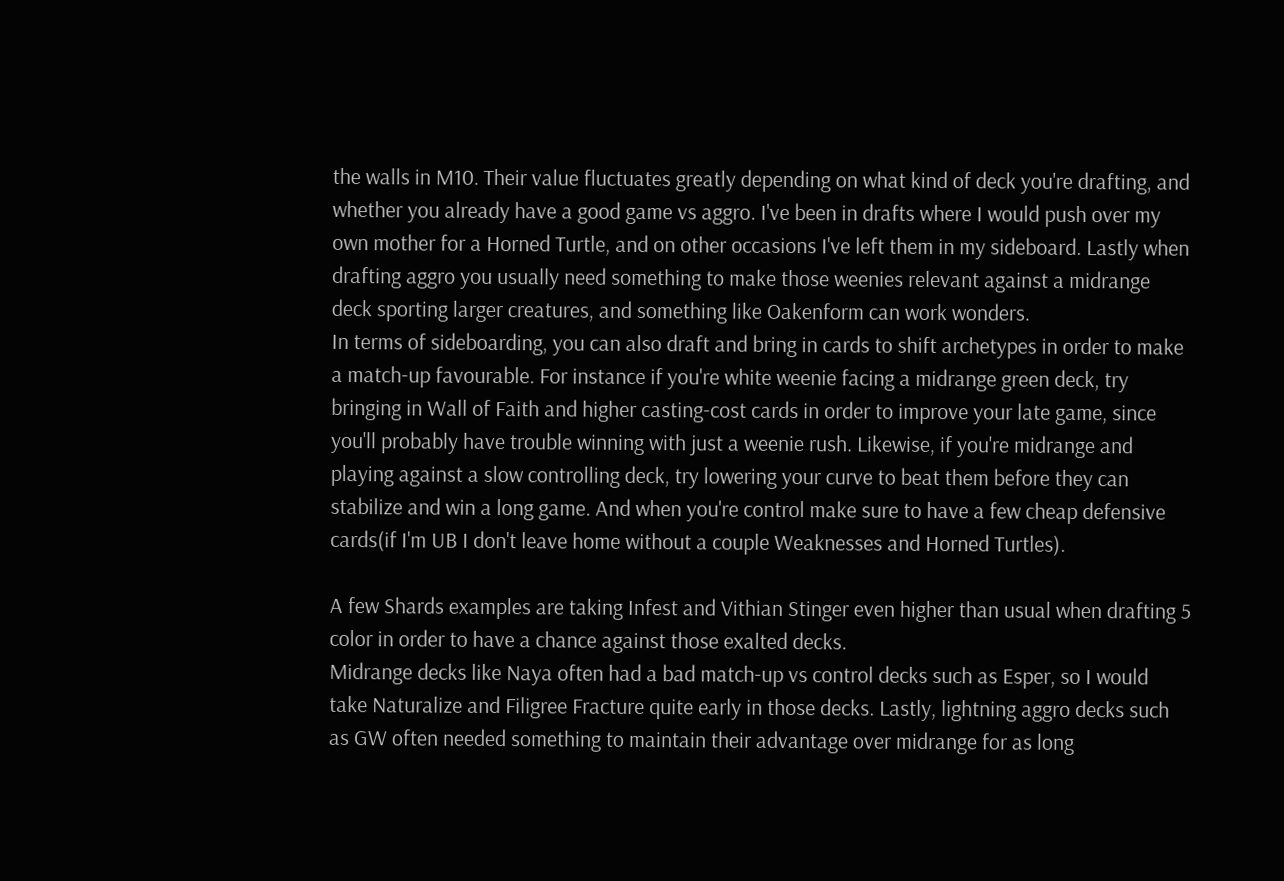the walls in M10. Their value fluctuates greatly depending on what kind of deck you're drafting, and whether you already have a good game vs aggro. I've been in drafts where I would push over my own mother for a Horned Turtle, and on other occasions I've left them in my sideboard. Lastly when drafting aggro you usually need something to make those weenies relevant against a midrange deck sporting larger creatures, and something like Oakenform can work wonders.
In terms of sideboarding, you can also draft and bring in cards to shift archetypes in order to make a match-up favourable. For instance if you're white weenie facing a midrange green deck, try bringing in Wall of Faith and higher casting-cost cards in order to improve your late game, since you'll probably have trouble winning with just a weenie rush. Likewise, if you're midrange and playing against a slow controlling deck, try lowering your curve to beat them before they can stabilize and win a long game. And when you're control make sure to have a few cheap defensive cards(if I'm UB I don't leave home without a couple Weaknesses and Horned Turtles).

A few Shards examples are taking Infest and Vithian Stinger even higher than usual when drafting 5 color in order to have a chance against those exalted decks.
Midrange decks like Naya often had a bad match-up vs control decks such as Esper, so I would take Naturalize and Filigree Fracture quite early in those decks. Lastly, lightning aggro decks such as GW often needed something to maintain their advantage over midrange for as long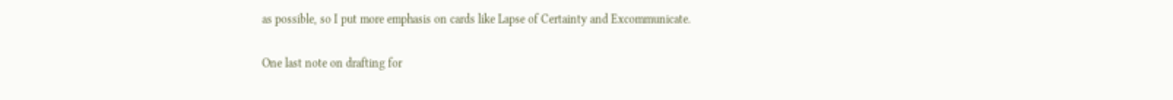as possible, so I put more emphasis on cards like Lapse of Certainty and Excommunicate.

One last note on drafting for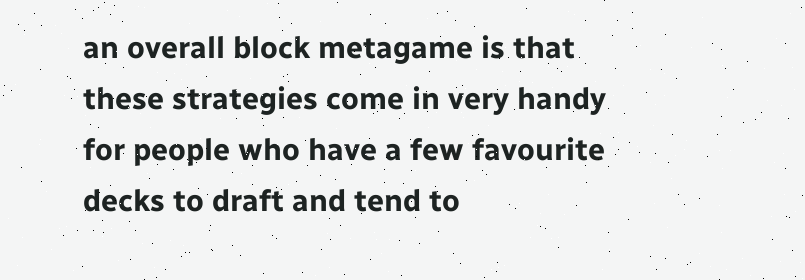an overall block metagame is that these strategies come in very handy for people who have a few favourite decks to draft and tend to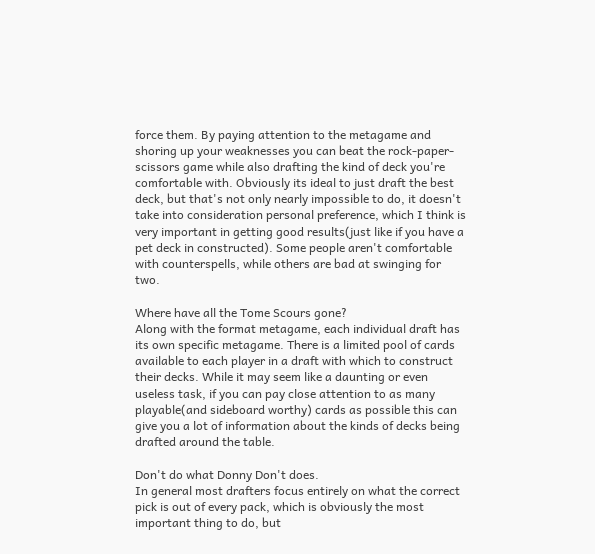force them. By paying attention to the metagame and shoring up your weaknesses you can beat the rock-paper-scissors game while also drafting the kind of deck you're comfortable with. Obviously its ideal to just draft the best deck, but that's not only nearly impossible to do, it doesn't take into consideration personal preference, which I think is very important in getting good results(just like if you have a pet deck in constructed). Some people aren't comfortable with counterspells, while others are bad at swinging for two.

Where have all the Tome Scours gone?
Along with the format metagame, each individual draft has its own specific metagame. There is a limited pool of cards available to each player in a draft with which to construct their decks. While it may seem like a daunting or even useless task, if you can pay close attention to as many playable(and sideboard worthy) cards as possible this can give you a lot of information about the kinds of decks being drafted around the table.

Don't do what Donny Don't does.
In general most drafters focus entirely on what the correct pick is out of every pack, which is obviously the most important thing to do, but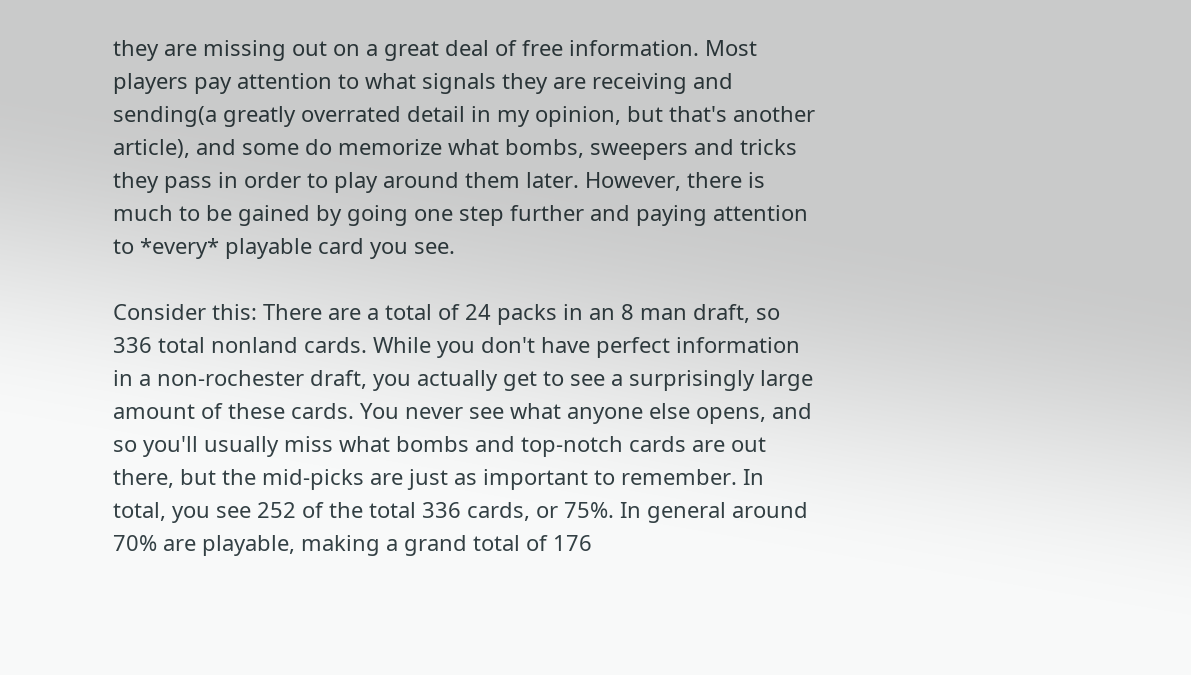they are missing out on a great deal of free information. Most players pay attention to what signals they are receiving and sending(a greatly overrated detail in my opinion, but that's another article), and some do memorize what bombs, sweepers and tricks they pass in order to play around them later. However, there is much to be gained by going one step further and paying attention to *every* playable card you see.

Consider this: There are a total of 24 packs in an 8 man draft, so 336 total nonland cards. While you don't have perfect information in a non-rochester draft, you actually get to see a surprisingly large amount of these cards. You never see what anyone else opens, and so you'll usually miss what bombs and top-notch cards are out there, but the mid-picks are just as important to remember. In total, you see 252 of the total 336 cards, or 75%. In general around 70% are playable, making a grand total of 176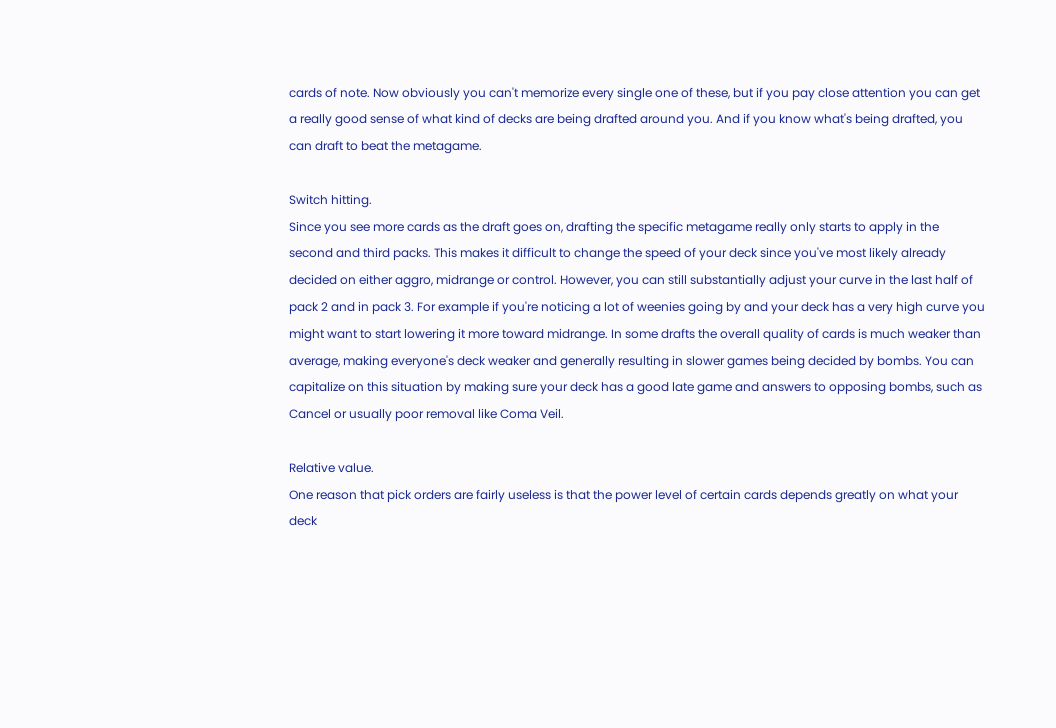cards of note. Now obviously you can't memorize every single one of these, but if you pay close attention you can get a really good sense of what kind of decks are being drafted around you. And if you know what's being drafted, you can draft to beat the metagame.

Switch hitting.
Since you see more cards as the draft goes on, drafting the specific metagame really only starts to apply in the second and third packs. This makes it difficult to change the speed of your deck since you've most likely already decided on either aggro, midrange or control. However, you can still substantially adjust your curve in the last half of pack 2 and in pack 3. For example if you're noticing a lot of weenies going by and your deck has a very high curve you might want to start lowering it more toward midrange. In some drafts the overall quality of cards is much weaker than average, making everyone's deck weaker and generally resulting in slower games being decided by bombs. You can capitalize on this situation by making sure your deck has a good late game and answers to opposing bombs, such as Cancel or usually poor removal like Coma Veil.

Relative value.
One reason that pick orders are fairly useless is that the power level of certain cards depends greatly on what your deck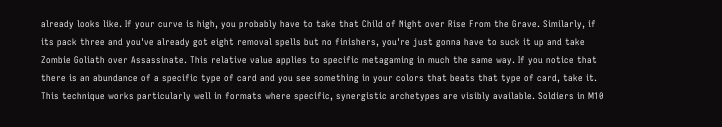already looks like. If your curve is high, you probably have to take that Child of Night over Rise From the Grave. Similarly, if its pack three and you've already got eight removal spells but no finishers, you're just gonna have to suck it up and take Zombie Goliath over Assassinate. This relative value applies to specific metagaming in much the same way. If you notice that there is an abundance of a specific type of card and you see something in your colors that beats that type of card, take it. This technique works particularly well in formats where specific, synergistic archetypes are visibly available. Soldiers in M10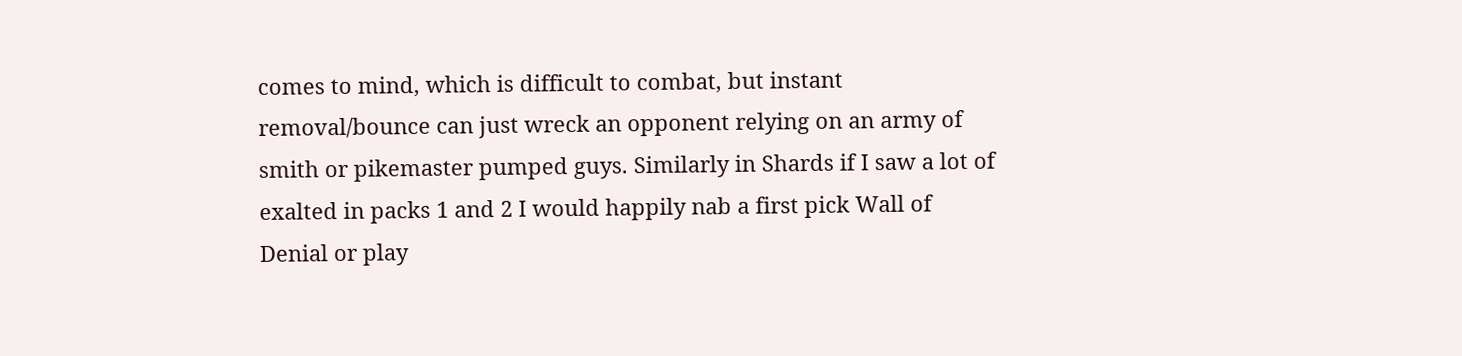comes to mind, which is difficult to combat, but instant removal/bounce can just wreck an opponent relying on an army of smith or pikemaster pumped guys. Similarly in Shards if I saw a lot of exalted in packs 1 and 2 I would happily nab a first pick Wall of Denial or play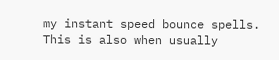my instant speed bounce spells. This is also when usually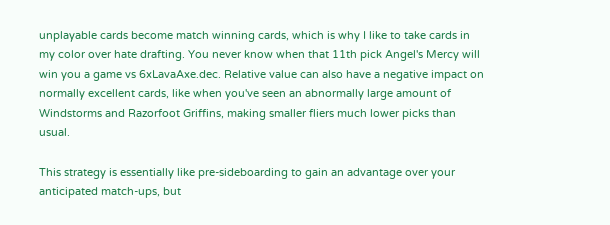unplayable cards become match winning cards, which is why I like to take cards in my color over hate drafting. You never know when that 11th pick Angel's Mercy will win you a game vs 6xLavaAxe.dec. Relative value can also have a negative impact on normally excellent cards, like when you've seen an abnormally large amount of Windstorms and Razorfoot Griffins, making smaller fliers much lower picks than usual.

This strategy is essentially like pre-sideboarding to gain an advantage over your anticipated match-ups, but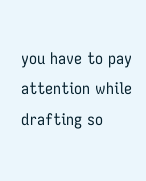you have to pay attention while drafting so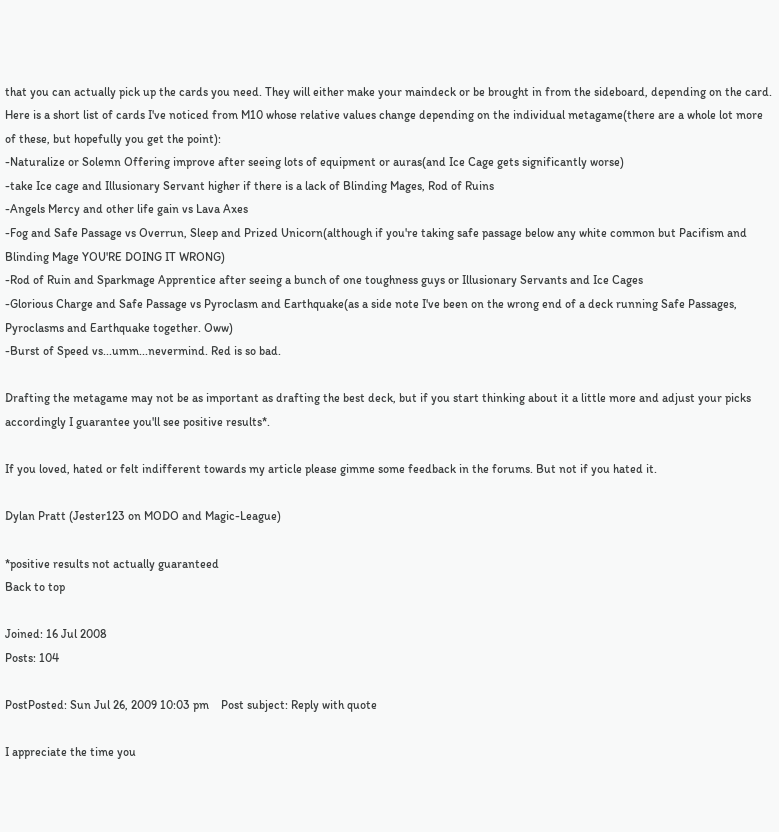that you can actually pick up the cards you need. They will either make your maindeck or be brought in from the sideboard, depending on the card. Here is a short list of cards I've noticed from M10 whose relative values change depending on the individual metagame(there are a whole lot more of these, but hopefully you get the point):
-Naturalize or Solemn Offering improve after seeing lots of equipment or auras(and Ice Cage gets significantly worse)
-take Ice cage and Illusionary Servant higher if there is a lack of Blinding Mages, Rod of Ruins
-Angels Mercy and other life gain vs Lava Axes
-Fog and Safe Passage vs Overrun, Sleep and Prized Unicorn(although if you're taking safe passage below any white common but Pacifism and Blinding Mage YOU'RE DOING IT WRONG)
-Rod of Ruin and Sparkmage Apprentice after seeing a bunch of one toughness guys or Illusionary Servants and Ice Cages
-Glorious Charge and Safe Passage vs Pyroclasm and Earthquake(as a side note I've been on the wrong end of a deck running Safe Passages, Pyroclasms and Earthquake together. Oww)
-Burst of Speed vs...umm...nevermind. Red is so bad.

Drafting the metagame may not be as important as drafting the best deck, but if you start thinking about it a little more and adjust your picks accordingly I guarantee you'll see positive results*.

If you loved, hated or felt indifferent towards my article please gimme some feedback in the forums. But not if you hated it.

Dylan Pratt (Jester123 on MODO and Magic-League)

*positive results not actually guaranteed
Back to top

Joined: 16 Jul 2008
Posts: 104

PostPosted: Sun Jul 26, 2009 10:03 pm    Post subject: Reply with quote

I appreciate the time you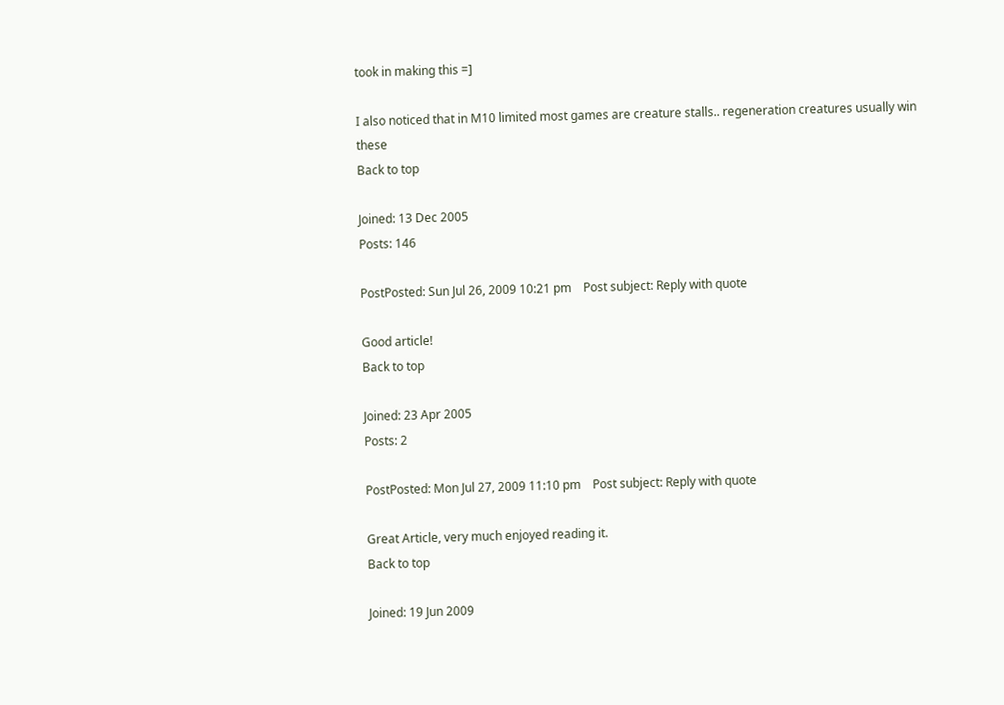took in making this =]

I also noticed that in M10 limited most games are creature stalls.. regeneration creatures usually win these
Back to top

Joined: 13 Dec 2005
Posts: 146

PostPosted: Sun Jul 26, 2009 10:21 pm    Post subject: Reply with quote

Good article!
Back to top

Joined: 23 Apr 2005
Posts: 2

PostPosted: Mon Jul 27, 2009 11:10 pm    Post subject: Reply with quote

Great Article, very much enjoyed reading it.
Back to top

Joined: 19 Jun 2009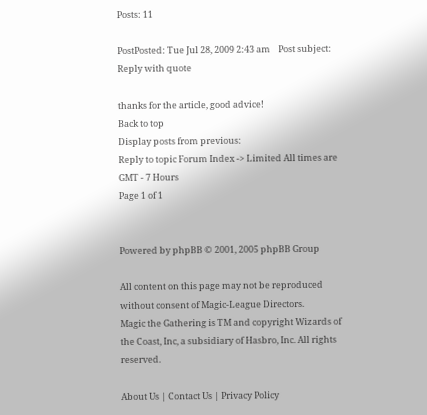Posts: 11

PostPosted: Tue Jul 28, 2009 2:43 am    Post subject: Reply with quote

thanks for the article, good advice!
Back to top
Display posts from previous:
Reply to topic Forum Index -> Limited All times are GMT - 7 Hours
Page 1 of 1


Powered by phpBB © 2001, 2005 phpBB Group

All content on this page may not be reproduced without consent of Magic-League Directors.
Magic the Gathering is TM and copyright Wizards of the Coast, Inc, a subsidiary of Hasbro, Inc. All rights reserved.

About Us | Contact Us | Privacy Policy